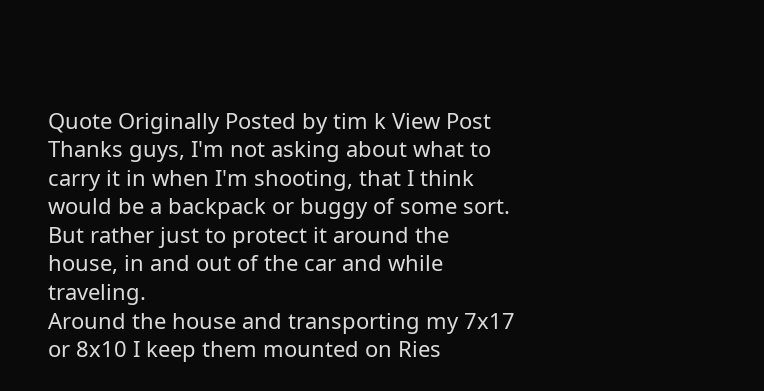Quote Originally Posted by tim k View Post
Thanks guys, I'm not asking about what to carry it in when I'm shooting, that I think would be a backpack or buggy of some sort. But rather just to protect it around the house, in and out of the car and while traveling.
Around the house and transporting my 7x17 or 8x10 I keep them mounted on Ries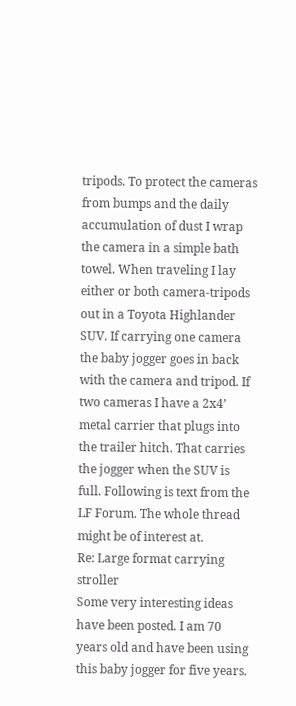tripods. To protect the cameras from bumps and the daily accumulation of dust I wrap the camera in a simple bath towel. When traveling I lay either or both camera-tripods out in a Toyota Highlander SUV. If carrying one camera the baby jogger goes in back with the camera and tripod. If two cameras I have a 2x4’ metal carrier that plugs into the trailer hitch. That carries the jogger when the SUV is full. Following is text from the LF Forum. The whole thread might be of interest at.
Re: Large format carrying stroller
Some very interesting ideas have been posted. I am 70 years old and have been using this baby jogger for five years.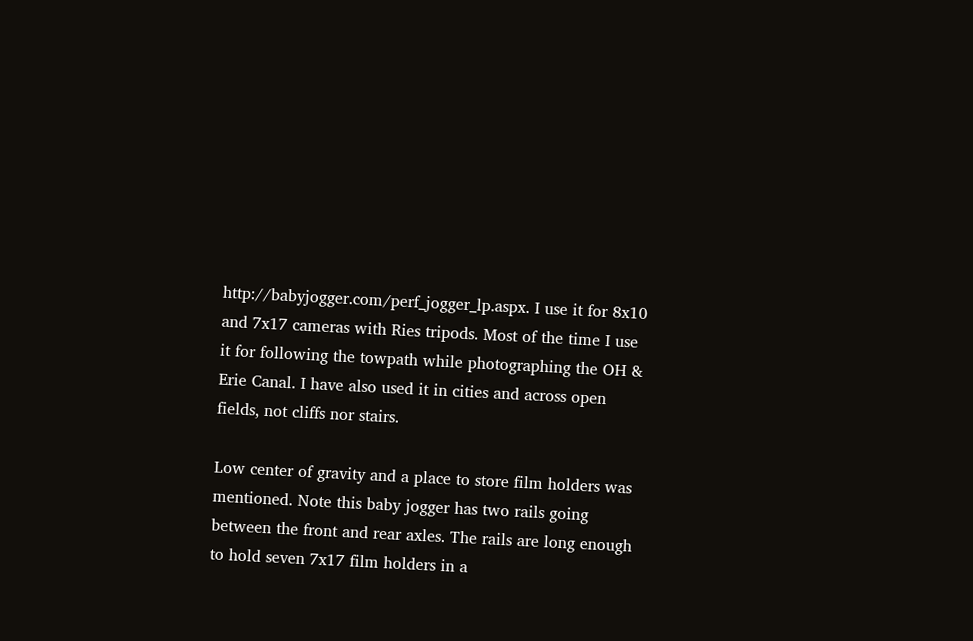http://babyjogger.com/perf_jogger_lp.aspx. I use it for 8x10 and 7x17 cameras with Ries tripods. Most of the time I use it for following the towpath while photographing the OH & Erie Canal. I have also used it in cities and across open fields, not cliffs nor stairs.

Low center of gravity and a place to store film holders was mentioned. Note this baby jogger has two rails going between the front and rear axles. The rails are long enough to hold seven 7x17 film holders in a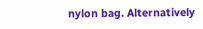nylon bag. Alternatively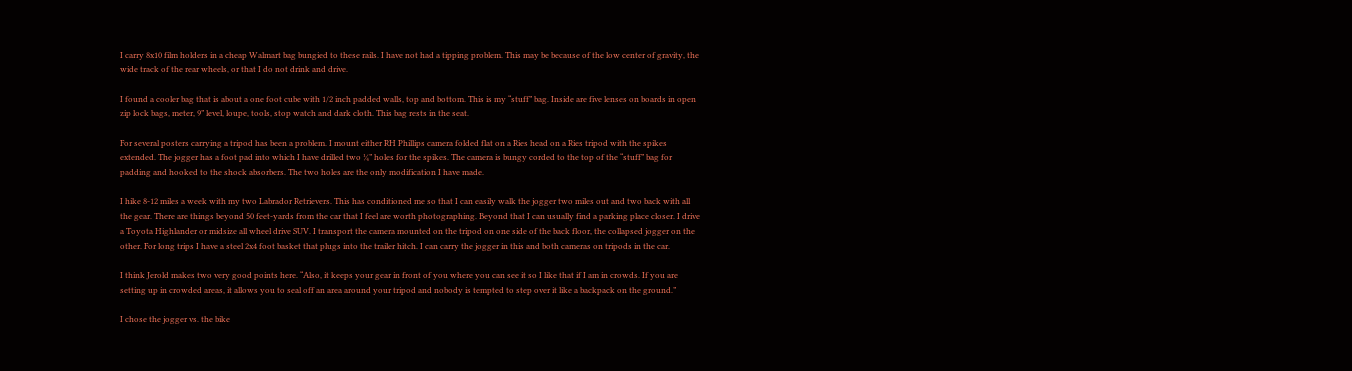I carry 8x10 film holders in a cheap Walmart bag bungied to these rails. I have not had a tipping problem. This may be because of the low center of gravity, the wide track of the rear wheels, or that I do not drink and drive.

I found a cooler bag that is about a one foot cube with 1/2 inch padded walls, top and bottom. This is my “stuff” bag. Inside are five lenses on boards in open zip lock bags, meter, 9” level, loupe, tools, stop watch and dark cloth. This bag rests in the seat.

For several posters carrying a tripod has been a problem. I mount either RH Phillips camera folded flat on a Ries head on a Ries tripod with the spikes extended. The jogger has a foot pad into which I have drilled two ¼” holes for the spikes. The camera is bungy corded to the top of the “stuff” bag for padding and hooked to the shock absorbers. The two holes are the only modification I have made.

I hike 8-12 miles a week with my two Labrador Retrievers. This has conditioned me so that I can easily walk the jogger two miles out and two back with all the gear. There are things beyond 50 feet-yards from the car that I feel are worth photographing. Beyond that I can usually find a parking place closer. I drive a Toyota Highlander or midsize all wheel drive SUV. I transport the camera mounted on the tripod on one side of the back floor, the collapsed jogger on the other. For long trips I have a steel 2x4 foot basket that plugs into the trailer hitch. I can carry the jogger in this and both cameras on tripods in the car.

I think Jerold makes two very good points here. “Also, it keeps your gear in front of you where you can see it so I like that if I am in crowds. If you are setting up in crowded areas, it allows you to seal off an area around your tripod and nobody is tempted to step over it like a backpack on the ground.”

I chose the jogger vs. the bike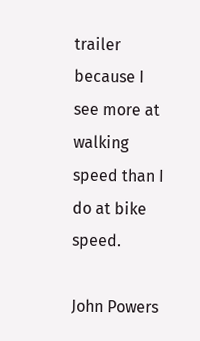trailer because I see more at walking speed than I do at bike speed.

John Powers